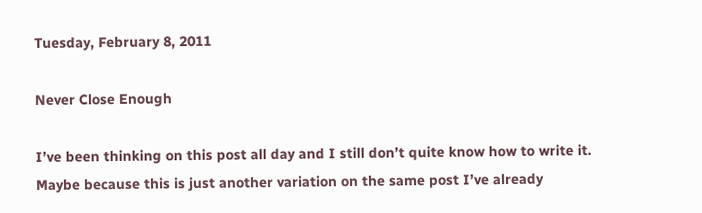Tuesday, February 8, 2011

Never Close Enough

I’ve been thinking on this post all day and I still don’t quite know how to write it. Maybe because this is just another variation on the same post I’ve already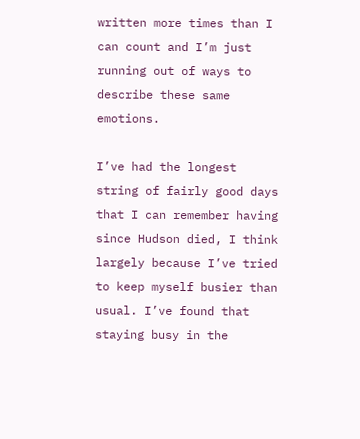written more times than I can count and I’m just running out of ways to describe these same emotions.

I’ve had the longest string of fairly good days that I can remember having since Hudson died, I think largely because I’ve tried to keep myself busier than usual. I’ve found that staying busy in the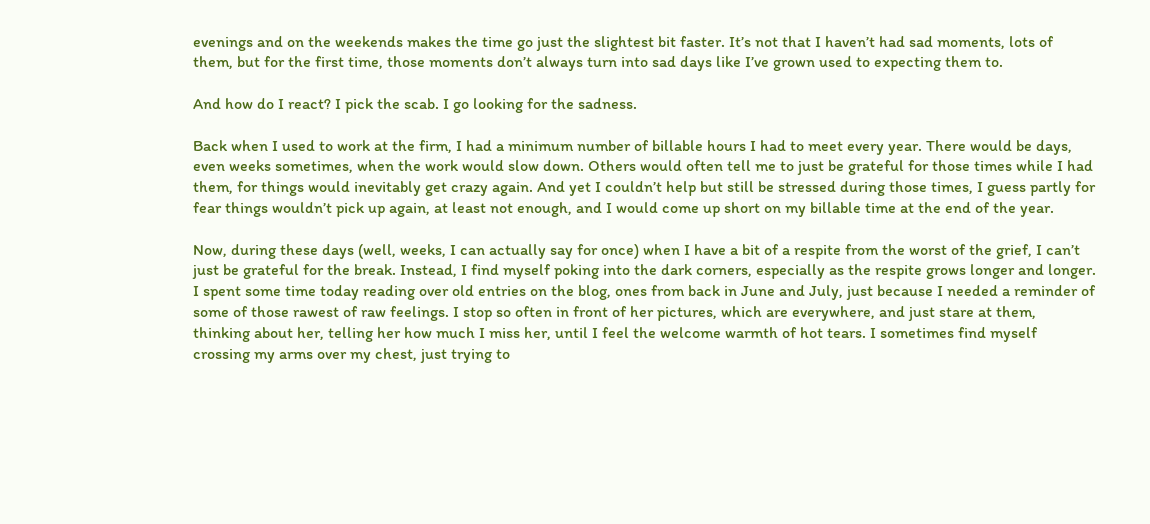evenings and on the weekends makes the time go just the slightest bit faster. It’s not that I haven’t had sad moments, lots of them, but for the first time, those moments don’t always turn into sad days like I’ve grown used to expecting them to.

And how do I react? I pick the scab. I go looking for the sadness.

Back when I used to work at the firm, I had a minimum number of billable hours I had to meet every year. There would be days, even weeks sometimes, when the work would slow down. Others would often tell me to just be grateful for those times while I had them, for things would inevitably get crazy again. And yet I couldn’t help but still be stressed during those times, I guess partly for fear things wouldn’t pick up again, at least not enough, and I would come up short on my billable time at the end of the year.

Now, during these days (well, weeks, I can actually say for once) when I have a bit of a respite from the worst of the grief, I can’t just be grateful for the break. Instead, I find myself poking into the dark corners, especially as the respite grows longer and longer. I spent some time today reading over old entries on the blog, ones from back in June and July, just because I needed a reminder of some of those rawest of raw feelings. I stop so often in front of her pictures, which are everywhere, and just stare at them, thinking about her, telling her how much I miss her, until I feel the welcome warmth of hot tears. I sometimes find myself crossing my arms over my chest, just trying to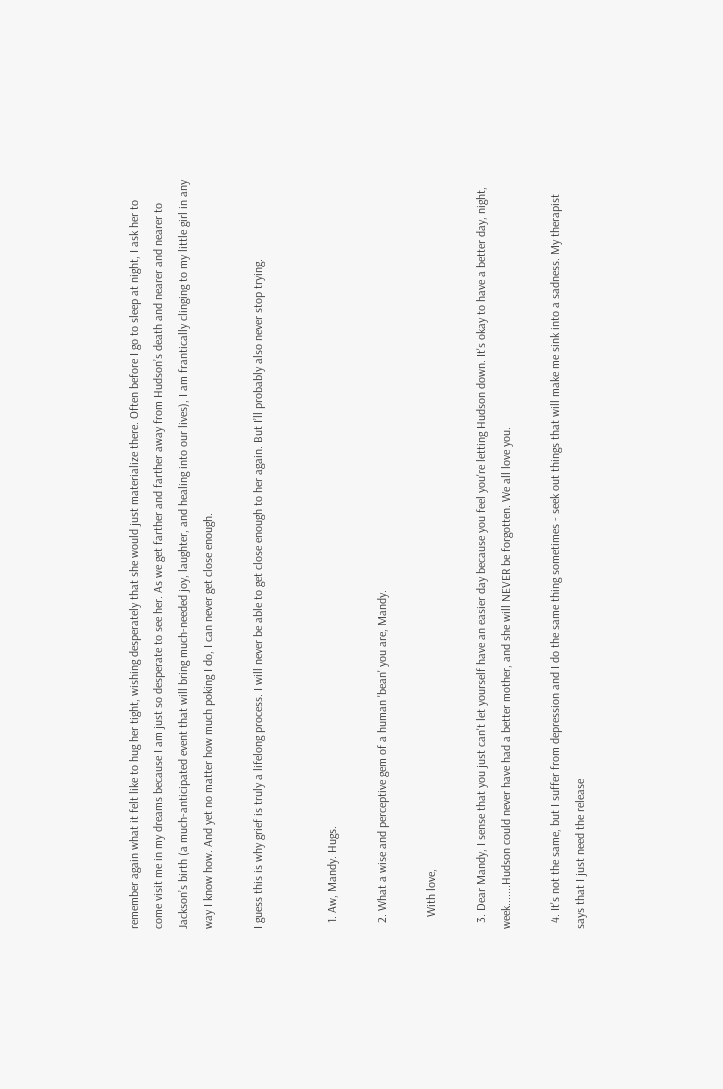remember again what it felt like to hug her tight, wishing desperately that she would just materialize there. Often before I go to sleep at night, I ask her to come visit me in my dreams because I am just so desperate to see her. As we get farther and farther away from Hudson’s death and nearer and nearer to Jackson’s birth (a much-anticipated event that will bring much-needed joy, laughter, and healing into our lives), I am frantically clinging to my little girl in any way I know how. And yet no matter how much poking I do, I can never get close enough.

I guess this is why grief is truly a lifelong process. I will never be able to get close enough to her again. But I’ll probably also never stop trying.


  1. Aw, Mandy. Hugs.

  2. What a wise and perceptive gem of a human 'bean' you are, Mandy.

    With love,

  3. Dear Mandy, I sense that you just can't let yourself have an easier day because you feel you're letting Hudson down. It's okay to have a better day, night, week.......Hudson could never have had a better mother, and she will NEVER be forgotten. We all love you.

  4. It's not the same, but I suffer from depression and I do the same thing sometimes - seek out things that will make me sink into a sadness. My therapist says that I just need the release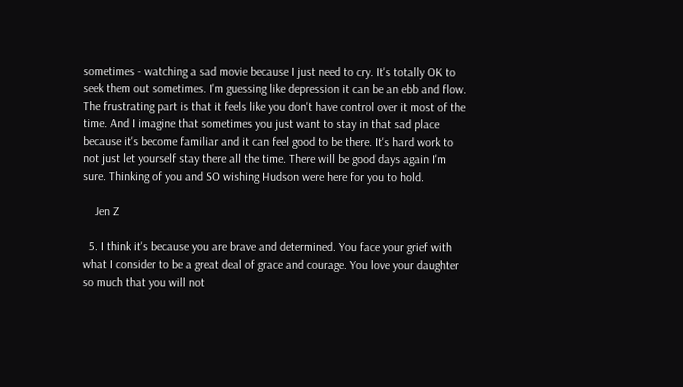sometimes - watching a sad movie because I just need to cry. It's totally OK to seek them out sometimes. I'm guessing like depression it can be an ebb and flow. The frustrating part is that it feels like you don't have control over it most of the time. And I imagine that sometimes you just want to stay in that sad place because it's become familiar and it can feel good to be there. It's hard work to not just let yourself stay there all the time. There will be good days again I'm sure. Thinking of you and SO wishing Hudson were here for you to hold.

    Jen Z

  5. I think it's because you are brave and determined. You face your grief with what I consider to be a great deal of grace and courage. You love your daughter so much that you will not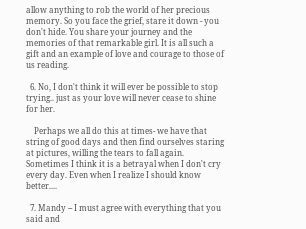allow anything to rob the world of her precious memory. So you face the grief, stare it down - you don't hide. You share your journey and the memories of that remarkable girl. It is all such a gift and an example of love and courage to those of us reading.

  6. No, I don't think it will ever be possible to stop trying.. just as your love will never cease to shine for her.

    Perhaps we all do this at times- we have that string of good days and then find ourselves staring at pictures, willing the tears to fall again. Sometimes I think it is a betrayal when I don't cry every day. Even when I realize I should know better....

  7. Mandy -- I must agree with everything that you said and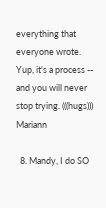everything that everyone wrote. Yup, it's a process -- and you will never stop trying. (((hugs))) Mariann

  8. Mandy, I do SO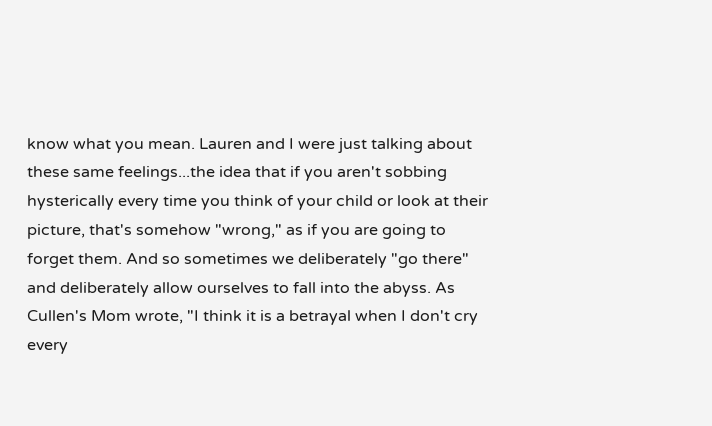know what you mean. Lauren and I were just talking about these same feelings...the idea that if you aren't sobbing hysterically every time you think of your child or look at their picture, that's somehow "wrong," as if you are going to forget them. And so sometimes we deliberately "go there" and deliberately allow ourselves to fall into the abyss. As Cullen's Mom wrote, "I think it is a betrayal when I don't cry every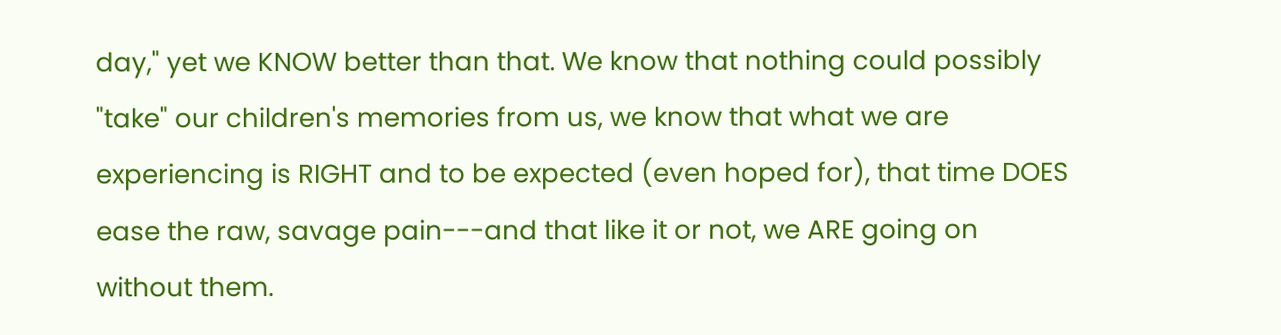day," yet we KNOW better than that. We know that nothing could possibly "take" our children's memories from us, we know that what we are experiencing is RIGHT and to be expected (even hoped for), that time DOES ease the raw, savage pain---and that like it or not, we ARE going on without them.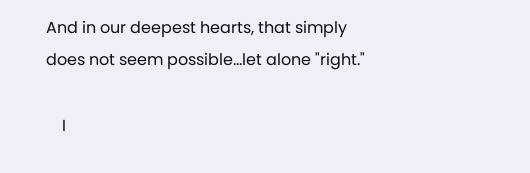And in our deepest hearts, that simply does not seem possible...let alone "right."

    I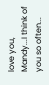love you, Mandy...I think of you so often...